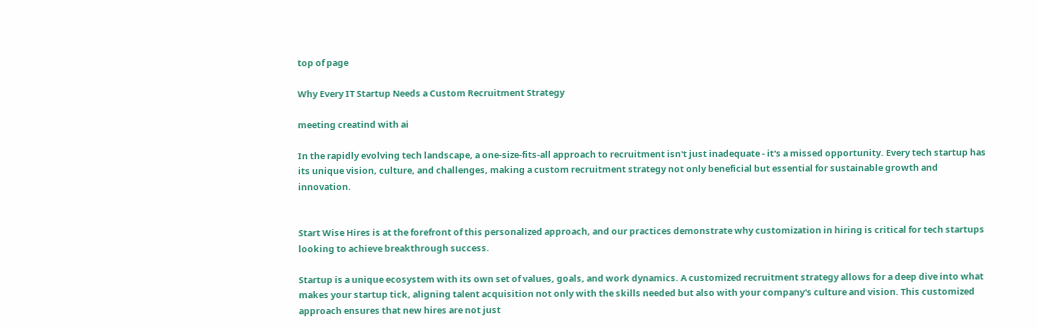top of page

Why Every IT Startup Needs a Custom Recruitment Strategy

meeting creatind with ai

In the rapidly evolving tech landscape, a one-size-fits-all approach to recruitment isn't just inadequate - it's a missed opportunity. Every tech startup has its unique vision, culture, and challenges, making a custom recruitment strategy not only beneficial but essential for sustainable growth and innovation.


Start Wise Hires is at the forefront of this personalized approach, and our practices demonstrate why customization in hiring is critical for tech startups looking to achieve breakthrough success.

Startup is a unique ecosystem with its own set of values, goals, and work dynamics. A customized recruitment strategy allows for a deep dive into what makes your startup tick, aligning talent acquisition not only with the skills needed but also with your company's culture and vision. This customized approach ensures that new hires are not just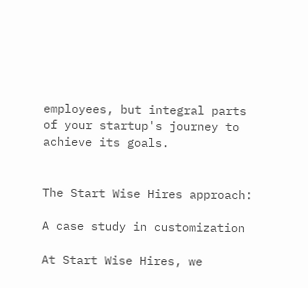employees, but integral parts of your startup's journey to achieve its goals.


The Start Wise Hires approach:

A case study in customization

At Start Wise Hires, we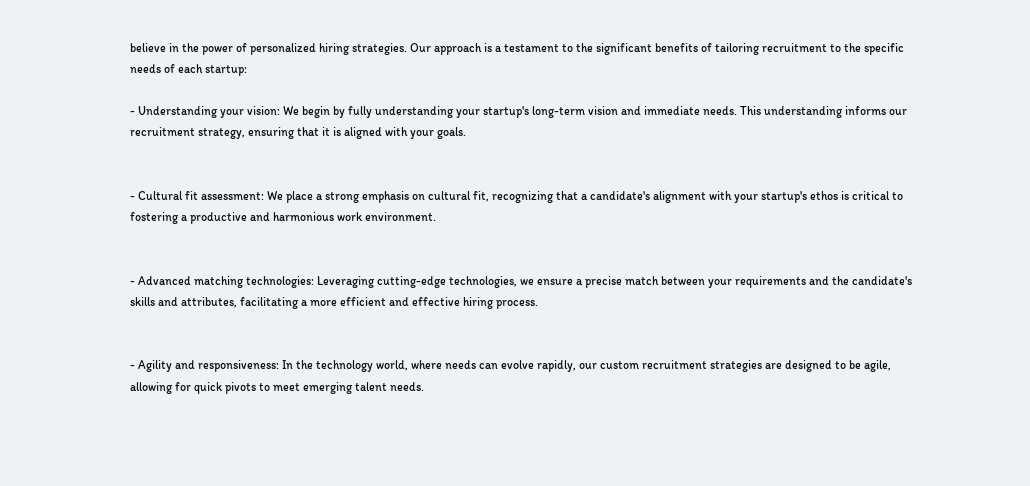believe in the power of personalized hiring strategies. Our approach is a testament to the significant benefits of tailoring recruitment to the specific needs of each startup:

- Understanding your vision: We begin by fully understanding your startup's long-term vision and immediate needs. This understanding informs our recruitment strategy, ensuring that it is aligned with your goals.


- Cultural fit assessment: We place a strong emphasis on cultural fit, recognizing that a candidate's alignment with your startup's ethos is critical to fostering a productive and harmonious work environment.


- Advanced matching technologies: Leveraging cutting-edge technologies, we ensure a precise match between your requirements and the candidate's skills and attributes, facilitating a more efficient and effective hiring process.


- Agility and responsiveness: In the technology world, where needs can evolve rapidly, our custom recruitment strategies are designed to be agile, allowing for quick pivots to meet emerging talent needs.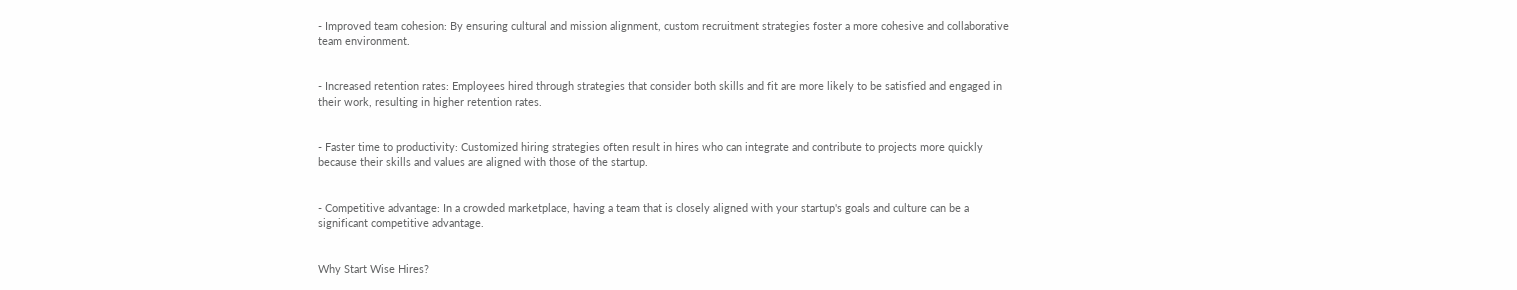- Improved team cohesion: By ensuring cultural and mission alignment, custom recruitment strategies foster a more cohesive and collaborative team environment.


- Increased retention rates: Employees hired through strategies that consider both skills and fit are more likely to be satisfied and engaged in their work, resulting in higher retention rates.


- Faster time to productivity: Customized hiring strategies often result in hires who can integrate and contribute to projects more quickly because their skills and values are aligned with those of the startup.


- Competitive advantage: In a crowded marketplace, having a team that is closely aligned with your startup's goals and culture can be a significant competitive advantage.


Why Start Wise Hires?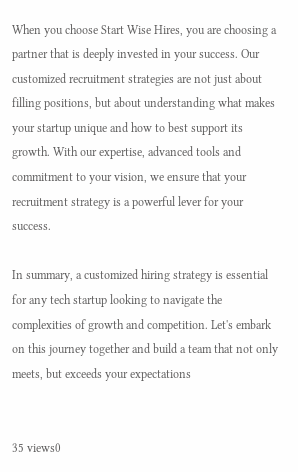When you choose Start Wise Hires, you are choosing a partner that is deeply invested in your success. Our customized recruitment strategies are not just about filling positions, but about understanding what makes your startup unique and how to best support its growth. With our expertise, advanced tools and commitment to your vision, we ensure that your recruitment strategy is a powerful lever for your success.

In summary, a customized hiring strategy is essential for any tech startup looking to navigate the complexities of growth and competition. Let's embark on this journey together and build a team that not only meets, but exceeds your expectations


35 views0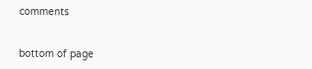comments


bottom of page